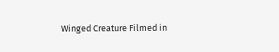Winged Creature Filmed in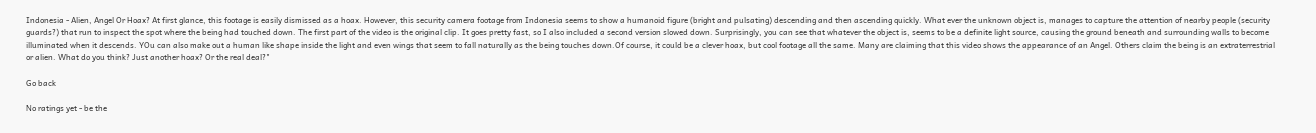Indonesia - Alien, Angel Or Hoax? At first glance, this footage is easily dismissed as a hoax. However, this security camera footage from Indonesia seems to show a humanoid figure (bright and pulsating) descending and then ascending quickly. What ever the unknown object is, manages to capture the attention of nearby people (security guards?) that run to inspect the spot where the being had touched down. The first part of the video is the original clip. It goes pretty fast, so I also included a second version slowed down. Surprisingly, you can see that whatever the object is, seems to be a definite light source, causing the ground beneath and surrounding walls to become illuminated when it descends. YOu can also make out a human like shape inside the light and even wings that seem to fall naturally as the being touches down.Of course, it could be a clever hoax, but cool footage all the same. Many are claiming that this video shows the appearance of an Angel. Others claim the being is an extraterrestrial or alien. What do you think? Just another hoax? Or the real deal?"

Go back

No ratings yet - be the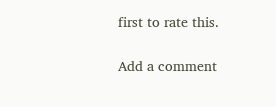first to rate this.

Add a comment